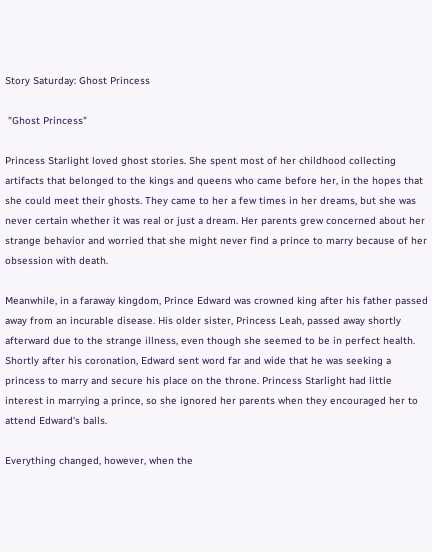Story Saturday: Ghost Princess

 "Ghost Princess"

Princess Starlight loved ghost stories. She spent most of her childhood collecting artifacts that belonged to the kings and queens who came before her, in the hopes that she could meet their ghosts. They came to her a few times in her dreams, but she was never certain whether it was real or just a dream. Her parents grew concerned about her strange behavior and worried that she might never find a prince to marry because of her obsession with death.

Meanwhile, in a faraway kingdom, Prince Edward was crowned king after his father passed away from an incurable disease. His older sister, Princess Leah, passed away shortly afterward due to the strange illness, even though she seemed to be in perfect health. Shortly after his coronation, Edward sent word far and wide that he was seeking a princess to marry and secure his place on the throne. Princess Starlight had little interest in marrying a prince, so she ignored her parents when they encouraged her to attend Edward's balls.

Everything changed, however, when the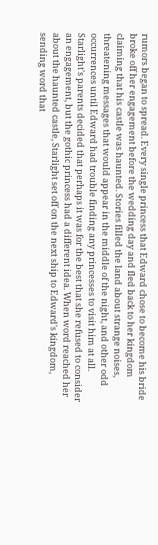rumors began to spread. Every single princess that Edward chose to become his bride broke off her engagement before the wedding day and fled back to her kingdom claiming that his castle was haunted. Stories filled the land about strange noises, threatening messages that would appear in the middle of the night, and other odd occurrences until Edward had trouble finding any princesses to visit him at all. Starlight's parents decided that perhaps it was for the best that she refused to consider an engagement, but the gothic princess had a different idea. When word reached her about the haunted castle, Starlight set off on the next ship to Edward's kingdom, sending word that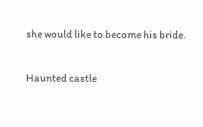she would like to become his bride.

Haunted castle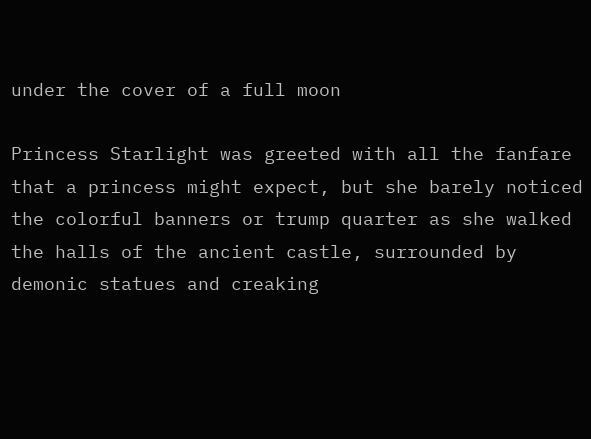under the cover of a full moon

Princess Starlight was greeted with all the fanfare that a princess might expect, but she barely noticed the colorful banners or trump quarter as she walked the halls of the ancient castle, surrounded by demonic statues and creaking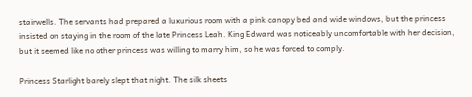stairwells. The servants had prepared a luxurious room with a pink canopy bed and wide windows, but the princess insisted on staying in the room of the late Princess Leah. King Edward was noticeably uncomfortable with her decision, but it seemed like no other princess was willing to marry him, so he was forced to comply.

Princess Starlight barely slept that night. The silk sheets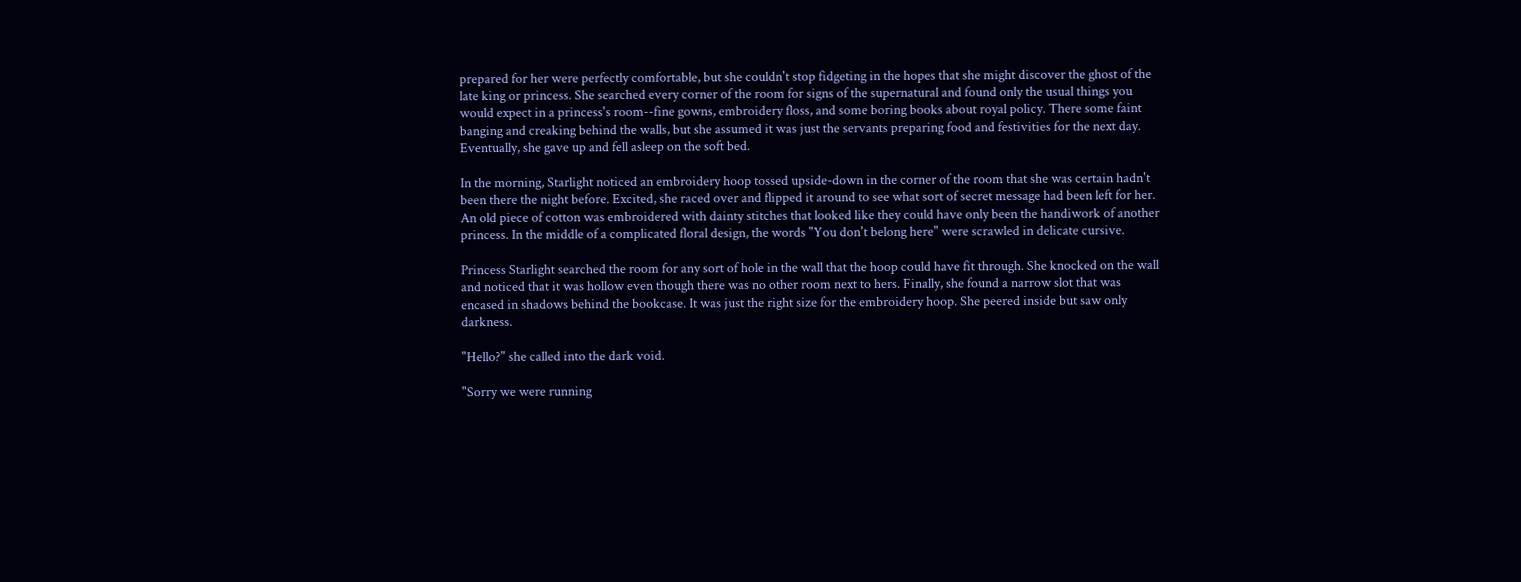prepared for her were perfectly comfortable, but she couldn't stop fidgeting in the hopes that she might discover the ghost of the late king or princess. She searched every corner of the room for signs of the supernatural and found only the usual things you would expect in a princess's room--fine gowns, embroidery floss, and some boring books about royal policy. There some faint banging and creaking behind the walls, but she assumed it was just the servants preparing food and festivities for the next day. Eventually, she gave up and fell asleep on the soft bed.

In the morning, Starlight noticed an embroidery hoop tossed upside-down in the corner of the room that she was certain hadn't been there the night before. Excited, she raced over and flipped it around to see what sort of secret message had been left for her. An old piece of cotton was embroidered with dainty stitches that looked like they could have only been the handiwork of another princess. In the middle of a complicated floral design, the words "You don't belong here" were scrawled in delicate cursive.

Princess Starlight searched the room for any sort of hole in the wall that the hoop could have fit through. She knocked on the wall and noticed that it was hollow even though there was no other room next to hers. Finally, she found a narrow slot that was encased in shadows behind the bookcase. It was just the right size for the embroidery hoop. She peered inside but saw only darkness.

"Hello?" she called into the dark void.

"Sorry we were running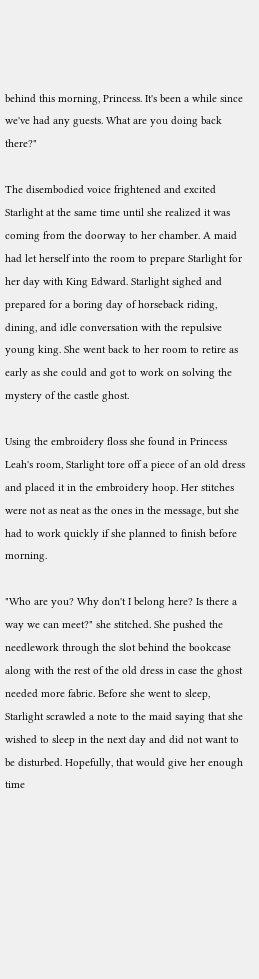behind this morning, Princess. It's been a while since we've had any guests. What are you doing back there?"

The disembodied voice frightened and excited Starlight at the same time until she realized it was coming from the doorway to her chamber. A maid had let herself into the room to prepare Starlight for her day with King Edward. Starlight sighed and prepared for a boring day of horseback riding, dining, and idle conversation with the repulsive young king. She went back to her room to retire as early as she could and got to work on solving the mystery of the castle ghost.

Using the embroidery floss she found in Princess Leah's room, Starlight tore off a piece of an old dress and placed it in the embroidery hoop. Her stitches were not as neat as the ones in the message, but she had to work quickly if she planned to finish before morning.

"Who are you? Why don't I belong here? Is there a way we can meet?" she stitched. She pushed the needlework through the slot behind the bookcase along with the rest of the old dress in case the ghost needed more fabric. Before she went to sleep, Starlight scrawled a note to the maid saying that she wished to sleep in the next day and did not want to be disturbed. Hopefully, that would give her enough time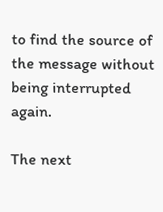to find the source of the message without being interrupted again.

The next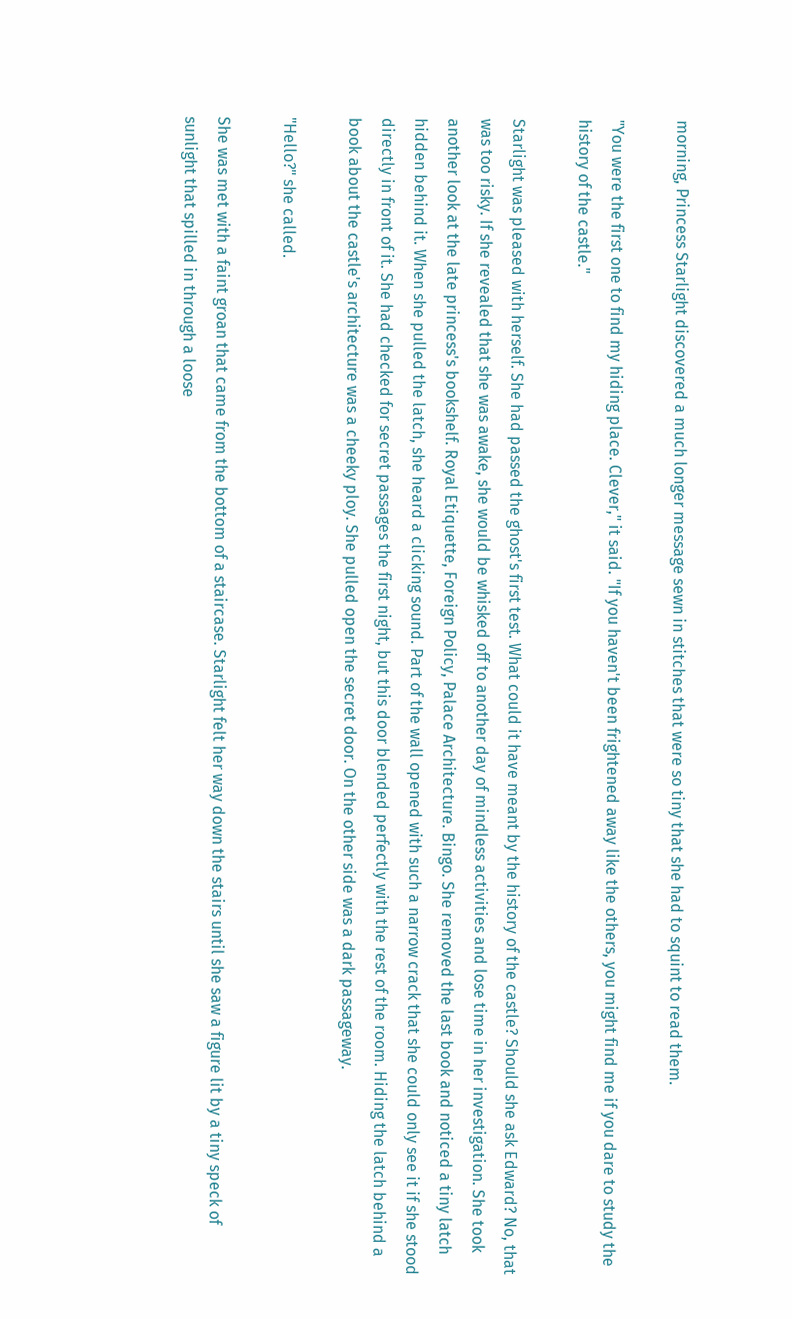morning, Princess Starlight discovered a much longer message sewn in stitches that were so tiny that she had to squint to read them.

"You were the first one to find my hiding place. Clever," it said. "If you haven't been frightened away like the others, you might find me if you dare to study the history of the castle."

Starlight was pleased with herself. She had passed the ghost's first test. What could it have meant by the history of the castle? Should she ask Edward? No, that was too risky. If she revealed that she was awake, she would be whisked off to another day of mindless activities and lose time in her investigation. She took another look at the late princess's bookshelf. Royal Etiquette, Foreign Policy, Palace Architecture. Bingo. She removed the last book and noticed a tiny latch hidden behind it. When she pulled the latch, she heard a clicking sound. Part of the wall opened with such a narrow crack that she could only see it if she stood directly in front of it. She had checked for secret passages the first night, but this door blended perfectly with the rest of the room. Hiding the latch behind a book about the castle's architecture was a cheeky ploy. She pulled open the secret door. On the other side was a dark passageway.

"Hello?" she called.

She was met with a faint groan that came from the bottom of a staircase. Starlight felt her way down the stairs until she saw a figure lit by a tiny speck of sunlight that spilled in through a loose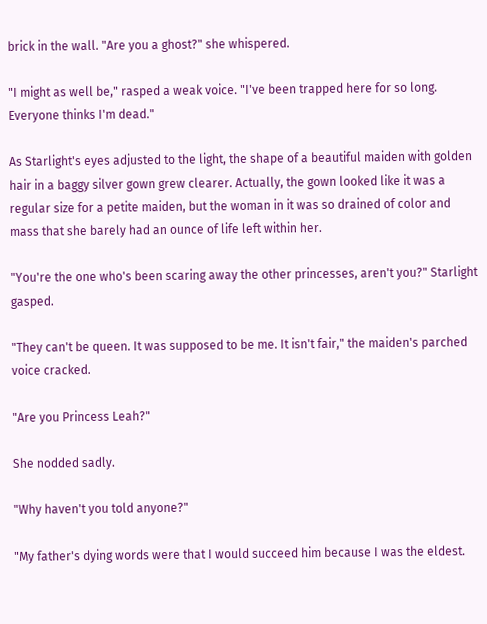brick in the wall. "Are you a ghost?" she whispered.

"I might as well be," rasped a weak voice. "I've been trapped here for so long. Everyone thinks I'm dead."

As Starlight's eyes adjusted to the light, the shape of a beautiful maiden with golden hair in a baggy silver gown grew clearer. Actually, the gown looked like it was a regular size for a petite maiden, but the woman in it was so drained of color and mass that she barely had an ounce of life left within her.

"You're the one who's been scaring away the other princesses, aren't you?" Starlight gasped.

"They can't be queen. It was supposed to be me. It isn't fair," the maiden's parched voice cracked.

"Are you Princess Leah?"

She nodded sadly.

"Why haven't you told anyone?"

"My father's dying words were that I would succeed him because I was the eldest.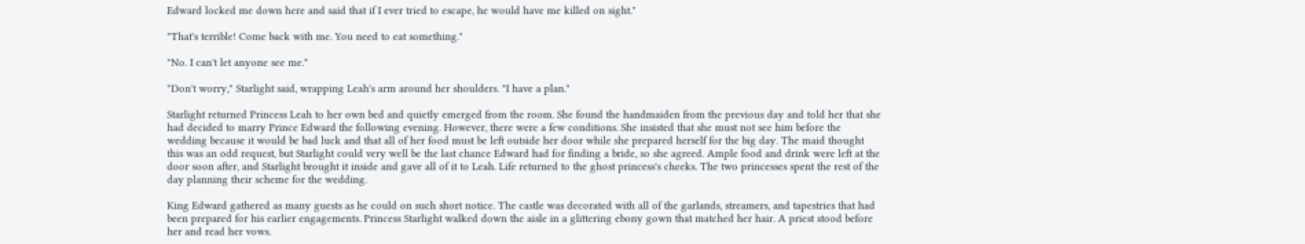Edward locked me down here and said that if I ever tried to escape, he would have me killed on sight."

"That's terrible! Come back with me. You need to eat something."

"No. I can't let anyone see me."

"Don't worry," Starlight said, wrapping Leah's arm around her shoulders. "I have a plan."

Starlight returned Princess Leah to her own bed and quietly emerged from the room. She found the handmaiden from the previous day and told her that she had decided to marry Prince Edward the following evening. However, there were a few conditions. She insisted that she must not see him before the wedding because it would be bad luck and that all of her food must be left outside her door while she prepared herself for the big day. The maid thought this was an odd request, but Starlight could very well be the last chance Edward had for finding a bride, so she agreed. Ample food and drink were left at the door soon after, and Starlight brought it inside and gave all of it to Leah. Life returned to the ghost princess's cheeks. The two princesses spent the rest of the day planning their scheme for the wedding.

King Edward gathered as many guests as he could on such short notice. The castle was decorated with all of the garlands, streamers, and tapestries that had been prepared for his earlier engagements. Princess Starlight walked down the aisle in a glittering ebony gown that matched her hair. A priest stood before her and read her vows.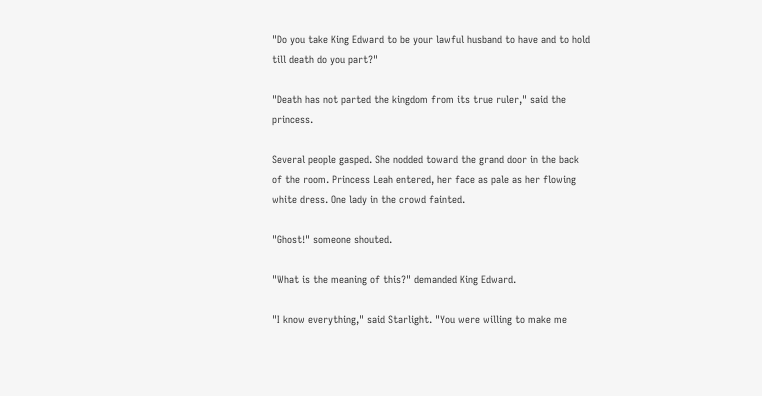"Do you take King Edward to be your lawful husband to have and to hold till death do you part?"

"Death has not parted the kingdom from its true ruler," said the princess.

Several people gasped. She nodded toward the grand door in the back of the room. Princess Leah entered, her face as pale as her flowing white dress. One lady in the crowd fainted.

"Ghost!" someone shouted.

"What is the meaning of this?" demanded King Edward.

"I know everything," said Starlight. "You were willing to make me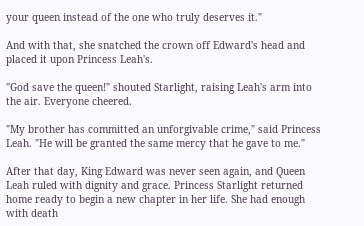your queen instead of the one who truly deserves it."

And with that, she snatched the crown off Edward's head and placed it upon Princess Leah's.

"God save the queen!" shouted Starlight, raising Leah's arm into the air. Everyone cheered.

"My brother has committed an unforgivable crime," said Princess Leah. "He will be granted the same mercy that he gave to me."

After that day, King Edward was never seen again, and Queen Leah ruled with dignity and grace. Princess Starlight returned home ready to begin a new chapter in her life. She had enough with death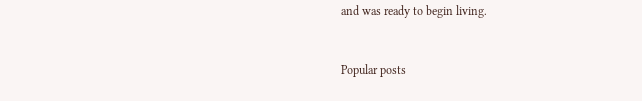and was ready to begin living.


Popular posts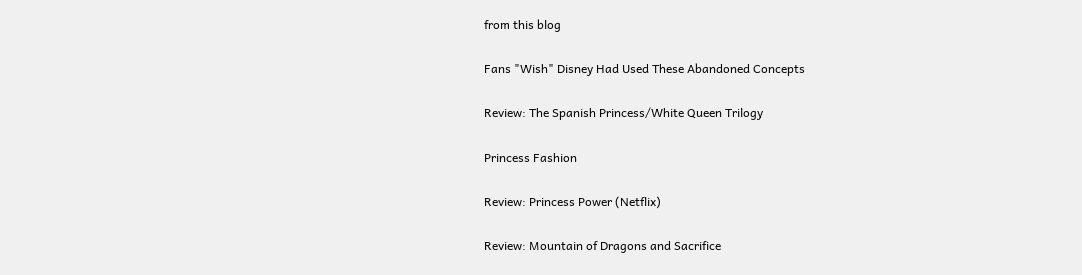from this blog

Fans "Wish" Disney Had Used These Abandoned Concepts

Review: The Spanish Princess/White Queen Trilogy

Princess Fashion

Review: Princess Power (Netflix)

Review: Mountain of Dragons and Sacrifice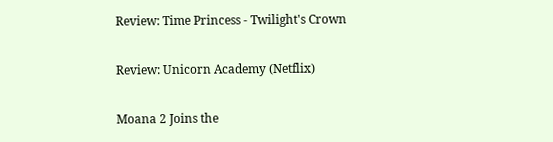Review: Time Princess - Twilight's Crown

Review: Unicorn Academy (Netflix)

Moana 2 Joins the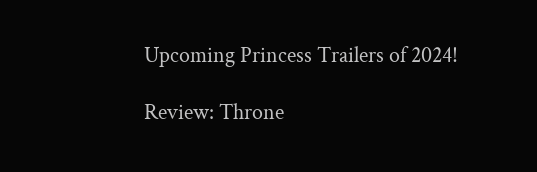Upcoming Princess Trailers of 2024!

Review: Throne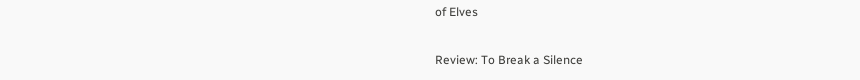of Elves

Review: To Break a Silence